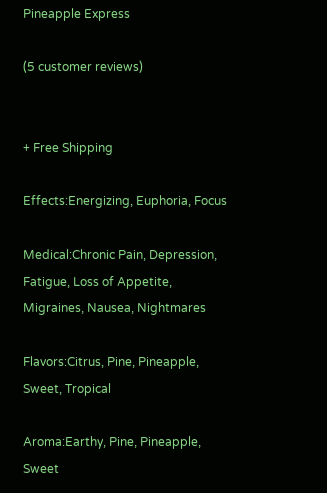Pineapple Express

(5 customer reviews)


+ Free Shipping

Effects:Energizing, Euphoria, Focus

Medical:Chronic Pain, Depression, Fatigue, Loss of Appetite, Migraines, Nausea, Nightmares

Flavors:Citrus, Pine, Pineapple, Sweet, Tropical

Aroma:Earthy, Pine, Pineapple, Sweet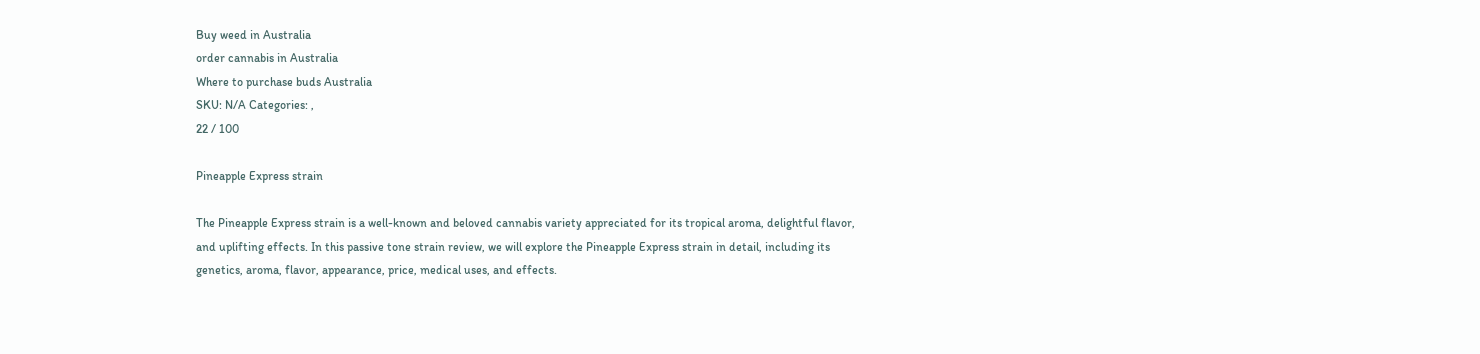Buy weed in Australia
order cannabis in Australia
Where to purchase buds Australia
SKU: N/A Categories: ,
22 / 100

Pineapple Express strain

The Pineapple Express strain is a well-known and beloved cannabis variety appreciated for its tropical aroma, delightful flavor, and uplifting effects. In this passive tone strain review, we will explore the Pineapple Express strain in detail, including its genetics, aroma, flavor, appearance, price, medical uses, and effects.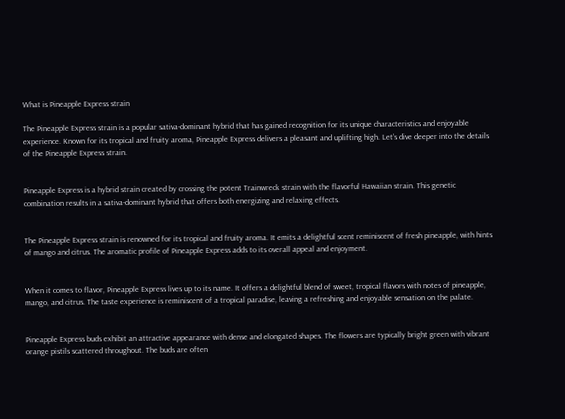What is Pineapple Express strain

The Pineapple Express strain is a popular sativa-dominant hybrid that has gained recognition for its unique characteristics and enjoyable experience. Known for its tropical and fruity aroma, Pineapple Express delivers a pleasant and uplifting high. Let’s dive deeper into the details of the Pineapple Express strain.


Pineapple Express is a hybrid strain created by crossing the potent Trainwreck strain with the flavorful Hawaiian strain. This genetic combination results in a sativa-dominant hybrid that offers both energizing and relaxing effects.


The Pineapple Express strain is renowned for its tropical and fruity aroma. It emits a delightful scent reminiscent of fresh pineapple, with hints of mango and citrus. The aromatic profile of Pineapple Express adds to its overall appeal and enjoyment.


When it comes to flavor, Pineapple Express lives up to its name. It offers a delightful blend of sweet, tropical flavors with notes of pineapple, mango, and citrus. The taste experience is reminiscent of a tropical paradise, leaving a refreshing and enjoyable sensation on the palate.


Pineapple Express buds exhibit an attractive appearance with dense and elongated shapes. The flowers are typically bright green with vibrant orange pistils scattered throughout. The buds are often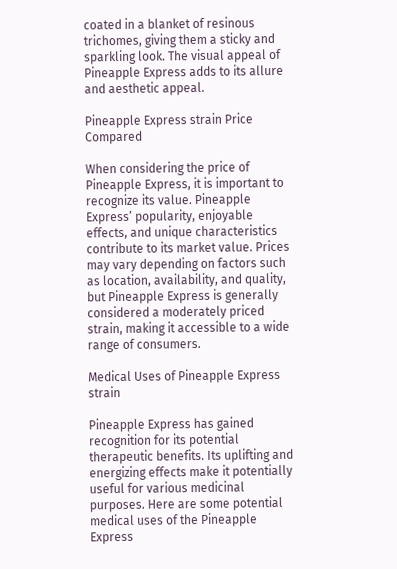coated in a blanket of resinous trichomes, giving them a sticky and sparkling look. The visual appeal of Pineapple Express adds to its allure and aesthetic appeal.

Pineapple Express strain Price Compared

When considering the price of Pineapple Express, it is important to recognize its value. Pineapple Express’ popularity, enjoyable effects, and unique characteristics contribute to its market value. Prices may vary depending on factors such as location, availability, and quality, but Pineapple Express is generally considered a moderately priced strain, making it accessible to a wide range of consumers.

Medical Uses of Pineapple Express strain

Pineapple Express has gained recognition for its potential therapeutic benefits. Its uplifting and energizing effects make it potentially useful for various medicinal purposes. Here are some potential medical uses of the Pineapple Express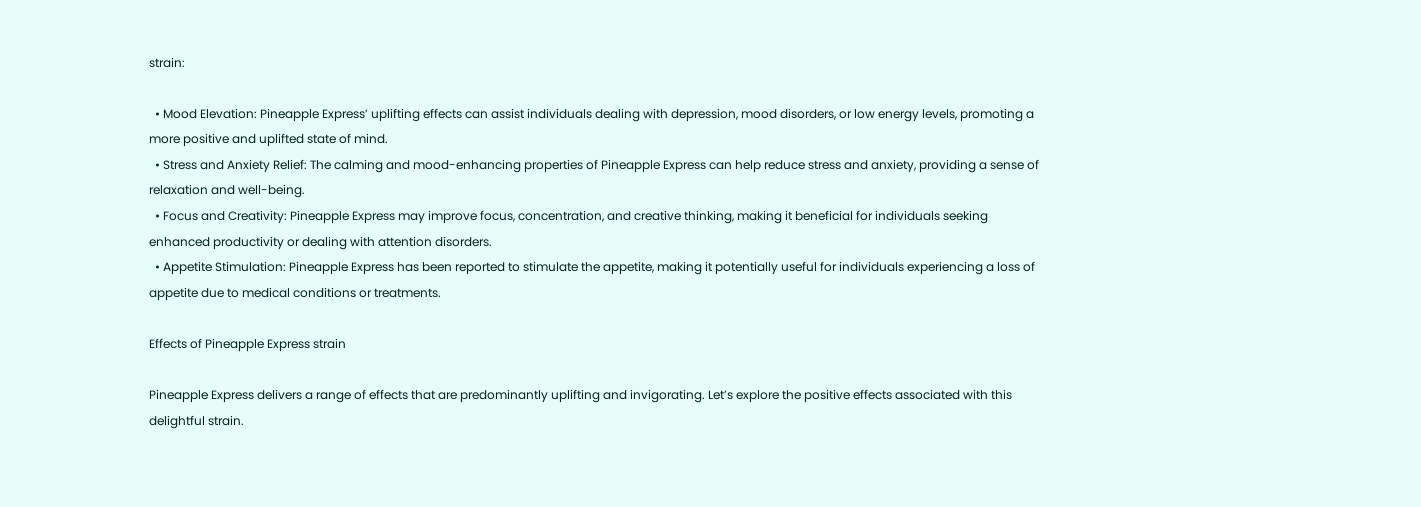strain:

  • Mood Elevation: Pineapple Express’ uplifting effects can assist individuals dealing with depression, mood disorders, or low energy levels, promoting a more positive and uplifted state of mind.
  • Stress and Anxiety Relief: The calming and mood-enhancing properties of Pineapple Express can help reduce stress and anxiety, providing a sense of relaxation and well-being.
  • Focus and Creativity: Pineapple Express may improve focus, concentration, and creative thinking, making it beneficial for individuals seeking enhanced productivity or dealing with attention disorders.
  • Appetite Stimulation: Pineapple Express has been reported to stimulate the appetite, making it potentially useful for individuals experiencing a loss of appetite due to medical conditions or treatments.

Effects of Pineapple Express strain

Pineapple Express delivers a range of effects that are predominantly uplifting and invigorating. Let’s explore the positive effects associated with this delightful strain.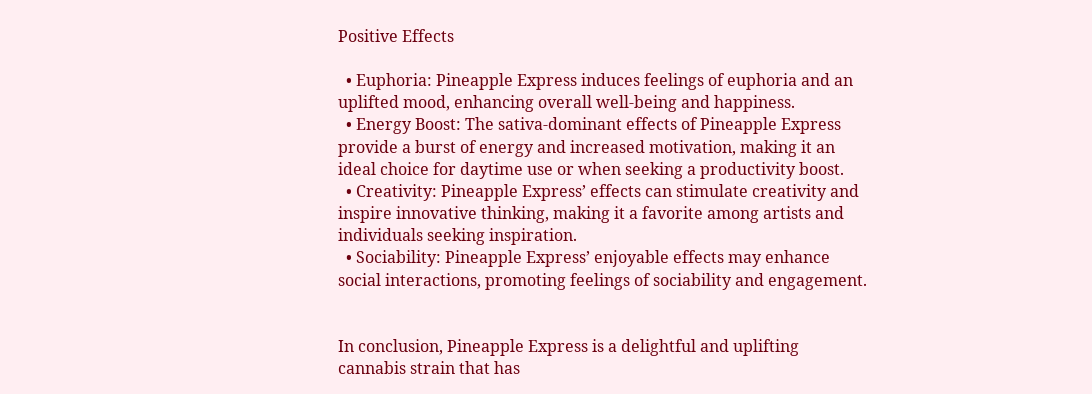Positive Effects

  • Euphoria: Pineapple Express induces feelings of euphoria and an uplifted mood, enhancing overall well-being and happiness.
  • Energy Boost: The sativa-dominant effects of Pineapple Express provide a burst of energy and increased motivation, making it an ideal choice for daytime use or when seeking a productivity boost.
  • Creativity: Pineapple Express’ effects can stimulate creativity and inspire innovative thinking, making it a favorite among artists and individuals seeking inspiration.
  • Sociability: Pineapple Express’ enjoyable effects may enhance social interactions, promoting feelings of sociability and engagement.


In conclusion, Pineapple Express is a delightful and uplifting cannabis strain that has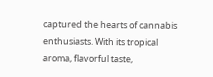captured the hearts of cannabis enthusiasts. With its tropical aroma, flavorful taste,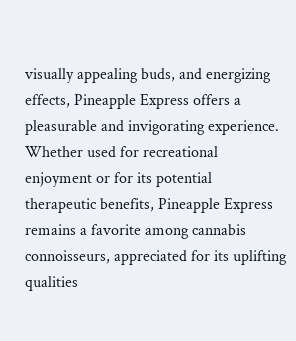visually appealing buds, and energizing effects, Pineapple Express offers a pleasurable and invigorating experience. Whether used for recreational enjoyment or for its potential therapeutic benefits, Pineapple Express remains a favorite among cannabis connoisseurs, appreciated for its uplifting qualities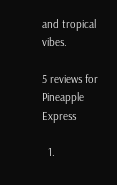and tropical vibes.

5 reviews for Pineapple Express

  1.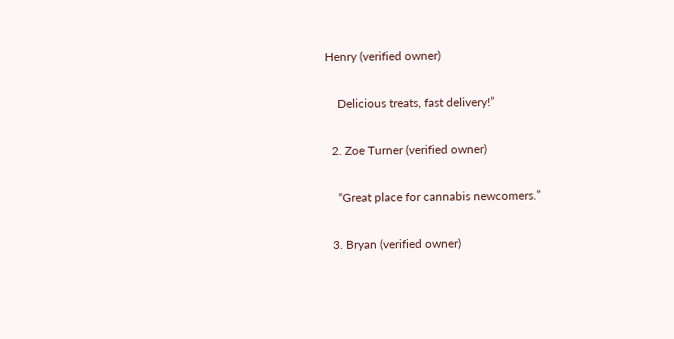Henry (verified owner)

    Delicious treats, fast delivery!”

  2. Zoe Turner (verified owner)

    “Great place for cannabis newcomers.”

  3. Bryan (verified owner)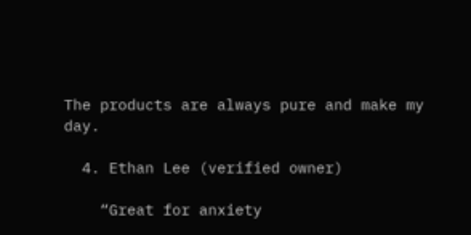The products are always pure and make my day.

  4. Ethan Lee (verified owner)

    “Great for anxiety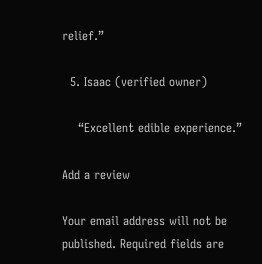relief.”

  5. Isaac (verified owner)

    “Excellent edible experience.”

Add a review

Your email address will not be published. Required fields are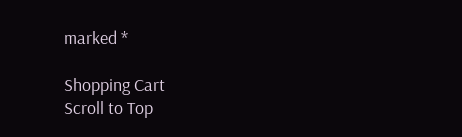marked *

Shopping Cart
Scroll to Top